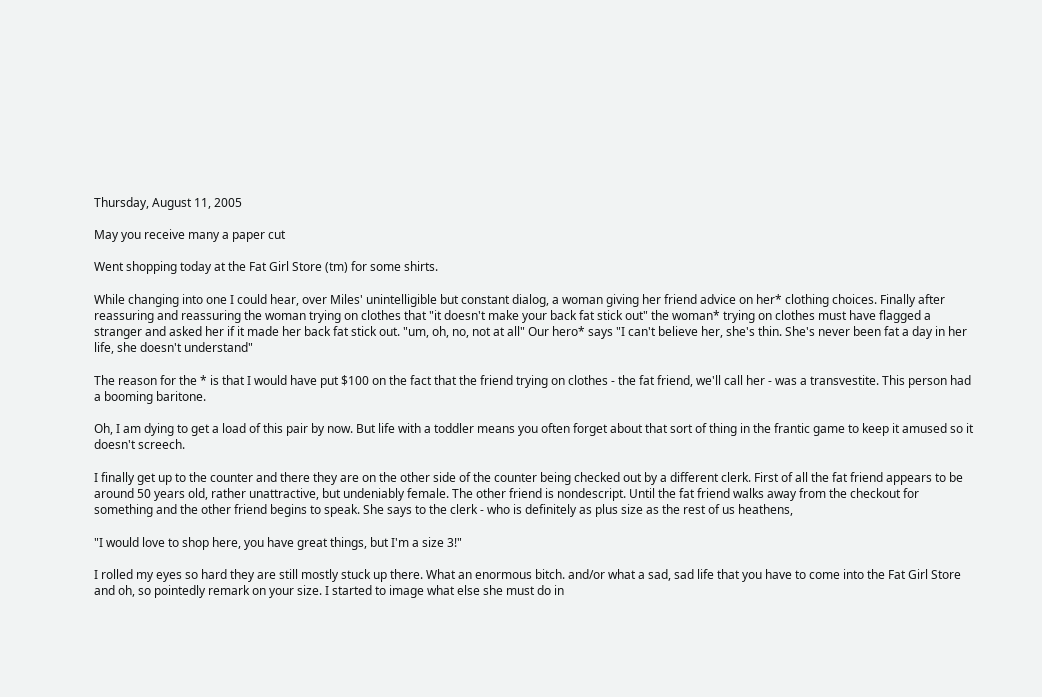Thursday, August 11, 2005

May you receive many a paper cut

Went shopping today at the Fat Girl Store (tm) for some shirts.

While changing into one I could hear, over Miles' unintelligible but constant dialog, a woman giving her friend advice on her* clothing choices. Finally after reassuring and reassuring the woman trying on clothes that "it doesn't make your back fat stick out" the woman* trying on clothes must have flagged a stranger and asked her if it made her back fat stick out. "um, oh, no, not at all" Our hero* says "I can't believe her, she's thin. She's never been fat a day in her life, she doesn't understand"

The reason for the * is that I would have put $100 on the fact that the friend trying on clothes - the fat friend, we'll call her - was a transvestite. This person had a booming baritone.

Oh, I am dying to get a load of this pair by now. But life with a toddler means you often forget about that sort of thing in the frantic game to keep it amused so it doesn't screech.

I finally get up to the counter and there they are on the other side of the counter being checked out by a different clerk. First of all the fat friend appears to be around 50 years old, rather unattractive, but undeniably female. The other friend is nondescript. Until the fat friend walks away from the checkout for something and the other friend begins to speak. She says to the clerk - who is definitely as plus size as the rest of us heathens,

"I would love to shop here, you have great things, but I'm a size 3!"

I rolled my eyes so hard they are still mostly stuck up there. What an enormous bitch. and/or what a sad, sad life that you have to come into the Fat Girl Store and oh, so pointedly remark on your size. I started to image what else she must do in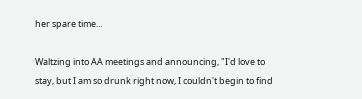her spare time...

Waltzing into AA meetings and announcing, "I'd love to stay, but I am so drunk right now, I couldn't begin to find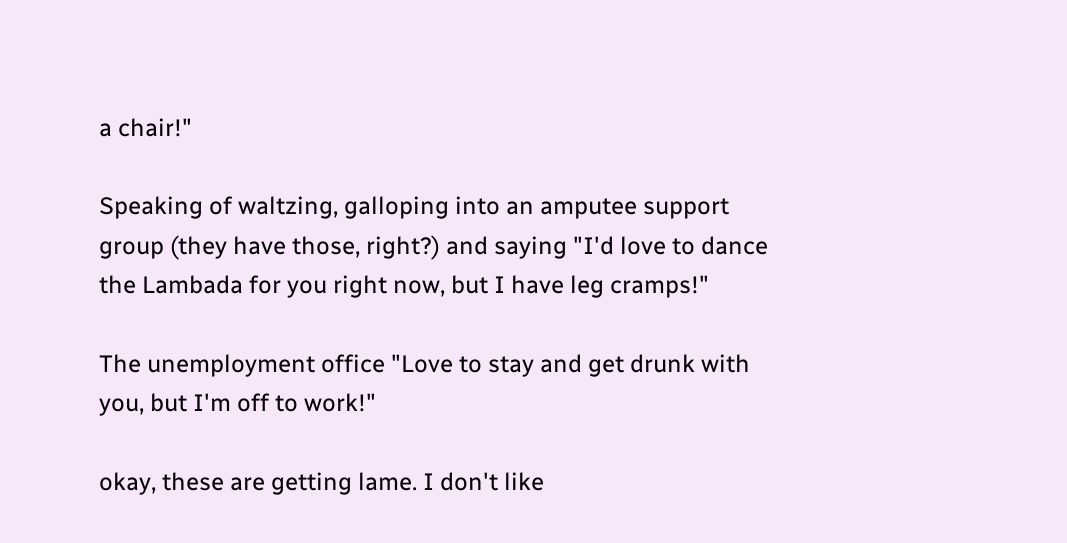a chair!"

Speaking of waltzing, galloping into an amputee support group (they have those, right?) and saying "I'd love to dance the Lambada for you right now, but I have leg cramps!"

The unemployment office "Love to stay and get drunk with you, but I'm off to work!"

okay, these are getting lame. I don't like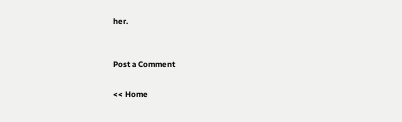her.


Post a Comment

<< Home